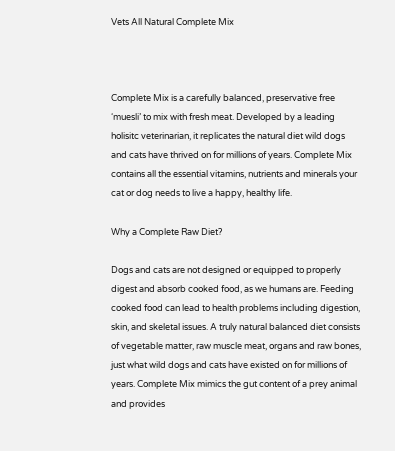Vets All Natural Complete Mix



Complete Mix is a carefully balanced, preservative free ‘muesli’ to mix with fresh meat. Developed by a leading holisitc veterinarian, it replicates the natural diet wild dogs and cats have thrived on for millions of years. Complete Mix contains all the essential vitamins, nutrients and minerals your cat or dog needs to live a happy, healthy life.

Why a Complete Raw Diet?

Dogs and cats are not designed or equipped to properly digest and absorb cooked food, as we humans are. Feeding cooked food can lead to health problems including digestion, skin, and skeletal issues. A truly natural balanced diet consists of vegetable matter, raw muscle meat, organs and raw bones, just what wild dogs and cats have existed on for millions of years. Complete Mix mimics the gut content of a prey animal and provides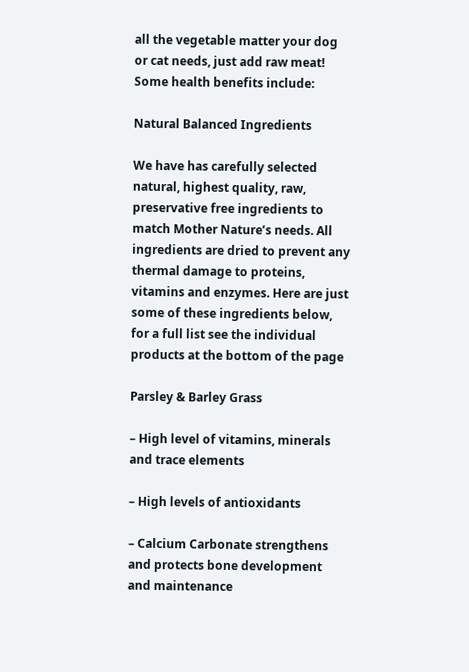all the vegetable matter your dog or cat needs, just add raw meat! Some health benefits include:

Natural Balanced Ingredients

We have has carefully selected natural, highest quality, raw, preservative free ingredients to match Mother Nature’s needs. All ingredients are dried to prevent any thermal damage to proteins, vitamins and enzymes. Here are just some of these ingredients below, for a full list see the individual products at the bottom of the page

Parsley & Barley Grass

– High level of vitamins, minerals and trace elements

– High levels of antioxidants

– Calcium Carbonate strengthens and protects bone development and maintenance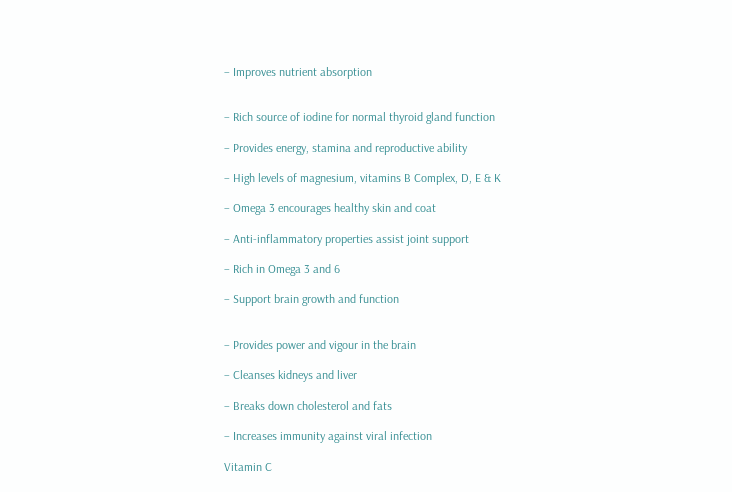– Improves nutrient absorption


– Rich source of iodine for normal thyroid gland function

– Provides energy, stamina and reproductive ability

– High levels of magnesium, vitamins B Complex, D, E & K

– Omega 3 encourages healthy skin and coat

– Anti-inflammatory properties assist joint support

– Rich in Omega 3 and 6

– Support brain growth and function


– Provides power and vigour in the brain

– Cleanses kidneys and liver

– Breaks down cholesterol and fats

– Increases immunity against viral infection

Vitamin C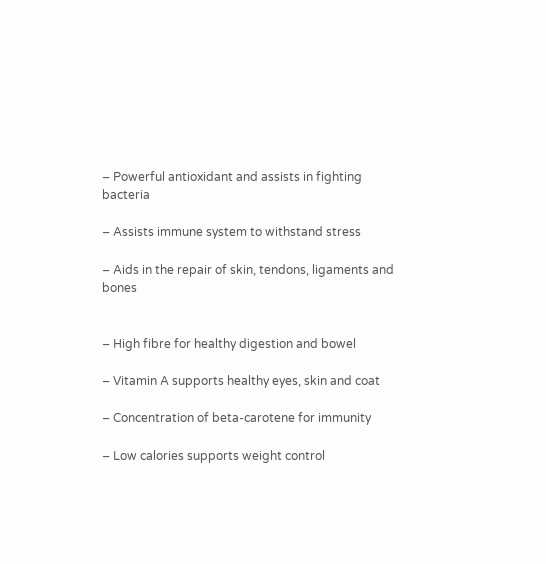– Powerful antioxidant and assists in fighting bacteria

– Assists immune system to withstand stress

– Aids in the repair of skin, tendons, ligaments and bones


– High fibre for healthy digestion and bowel

– Vitamin A supports healthy eyes, skin and coat

– Concentration of beta-carotene for immunity

– Low calories supports weight control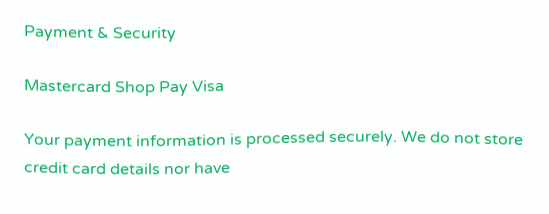Payment & Security

Mastercard Shop Pay Visa

Your payment information is processed securely. We do not store credit card details nor have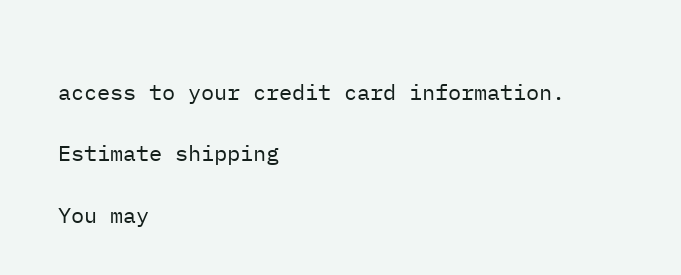access to your credit card information.

Estimate shipping

You may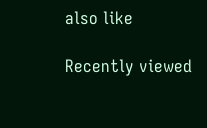also like

Recently viewed